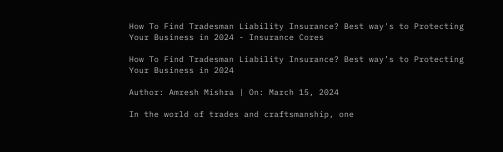How To Find Tradesman Liability Insurance? Best way's to Protecting Your Business in 2024 - Insurance Cores

How To Find Tradesman Liability Insurance? Best way’s to Protecting Your Business in 2024

Author: Amresh Mishra | On: March 15, 2024

In the world of trades and craftsmanship, one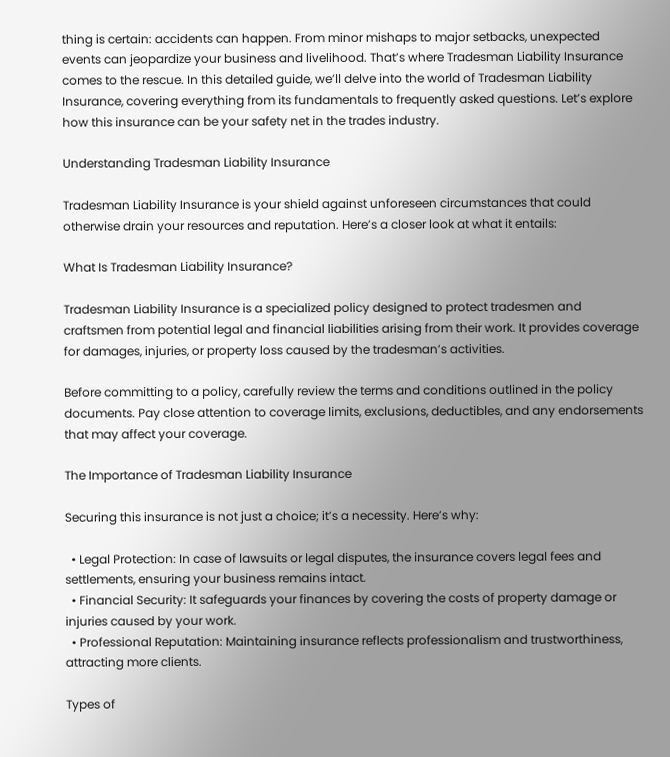thing is certain: accidents can happen. From minor mishaps to major setbacks, unexpected events can jeopardize your business and livelihood. That’s where Tradesman Liability Insurance comes to the rescue. In this detailed guide, we’ll delve into the world of Tradesman Liability Insurance, covering everything from its fundamentals to frequently asked questions. Let’s explore how this insurance can be your safety net in the trades industry.

Understanding Tradesman Liability Insurance

Tradesman Liability Insurance is your shield against unforeseen circumstances that could otherwise drain your resources and reputation. Here’s a closer look at what it entails:

What Is Tradesman Liability Insurance?

Tradesman Liability Insurance is a specialized policy designed to protect tradesmen and craftsmen from potential legal and financial liabilities arising from their work. It provides coverage for damages, injuries, or property loss caused by the tradesman’s activities.

Before committing to a policy, carefully review the terms and conditions outlined in the policy documents. Pay close attention to coverage limits, exclusions, deductibles, and any endorsements that may affect your coverage.

The Importance of Tradesman Liability Insurance

Securing this insurance is not just a choice; it’s a necessity. Here’s why:

  • Legal Protection: In case of lawsuits or legal disputes, the insurance covers legal fees and settlements, ensuring your business remains intact.
  • Financial Security: It safeguards your finances by covering the costs of property damage or injuries caused by your work.
  • Professional Reputation: Maintaining insurance reflects professionalism and trustworthiness, attracting more clients.

Types of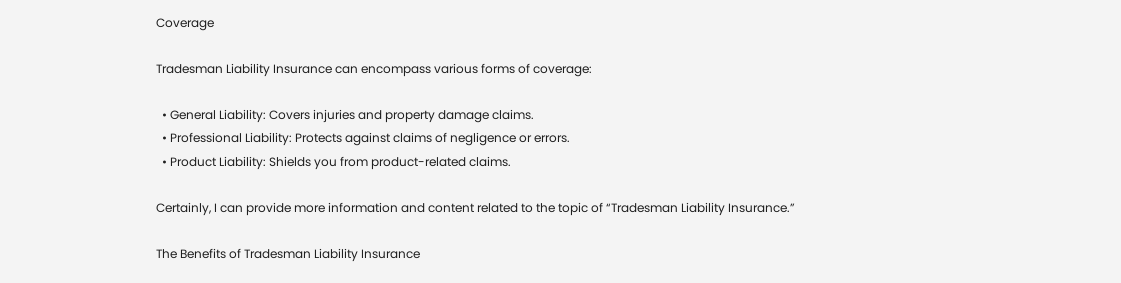Coverage

Tradesman Liability Insurance can encompass various forms of coverage:

  • General Liability: Covers injuries and property damage claims.
  • Professional Liability: Protects against claims of negligence or errors.
  • Product Liability: Shields you from product-related claims.

Certainly, I can provide more information and content related to the topic of “Tradesman Liability Insurance.”

The Benefits of Tradesman Liability Insurance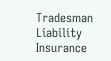Tradesman Liability Insurance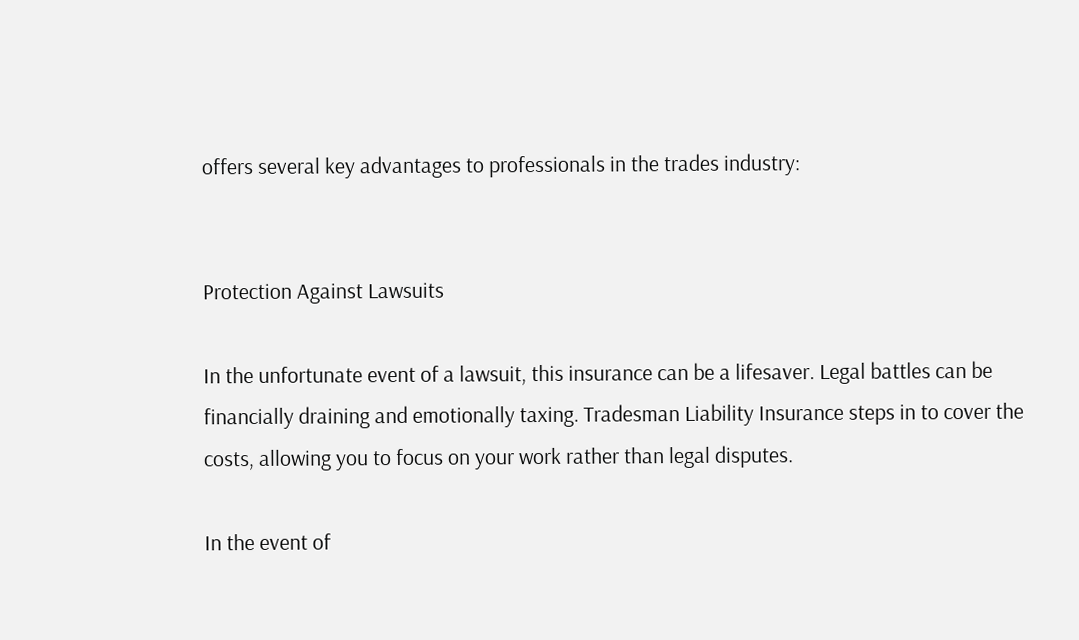offers several key advantages to professionals in the trades industry:


Protection Against Lawsuits

In the unfortunate event of a lawsuit, this insurance can be a lifesaver. Legal battles can be financially draining and emotionally taxing. Tradesman Liability Insurance steps in to cover the costs, allowing you to focus on your work rather than legal disputes.

In the event of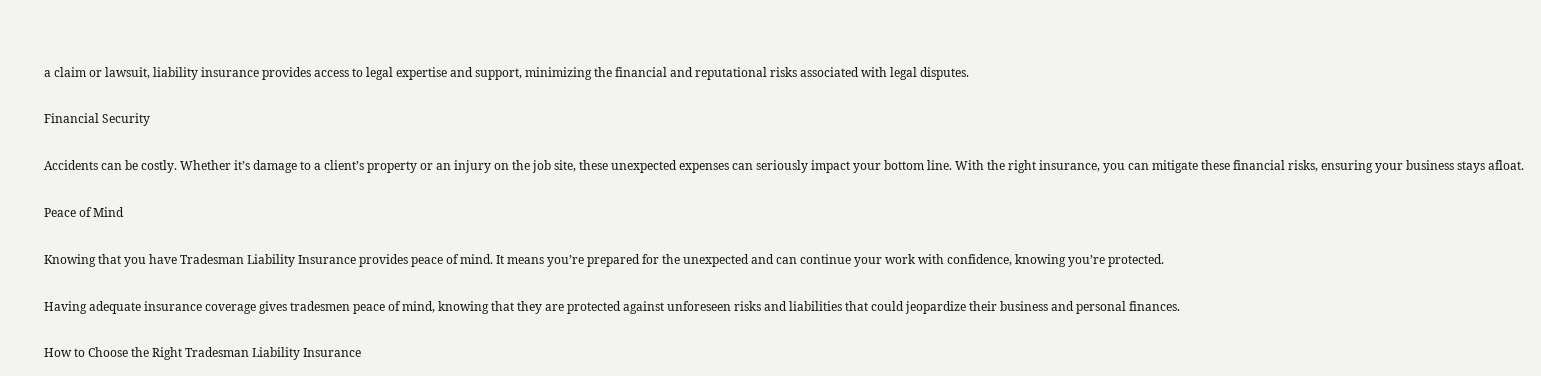a claim or lawsuit, liability insurance provides access to legal expertise and support, minimizing the financial and reputational risks associated with legal disputes.

Financial Security

Accidents can be costly. Whether it’s damage to a client’s property or an injury on the job site, these unexpected expenses can seriously impact your bottom line. With the right insurance, you can mitigate these financial risks, ensuring your business stays afloat.

Peace of Mind

Knowing that you have Tradesman Liability Insurance provides peace of mind. It means you’re prepared for the unexpected and can continue your work with confidence, knowing you’re protected.

Having adequate insurance coverage gives tradesmen peace of mind, knowing that they are protected against unforeseen risks and liabilities that could jeopardize their business and personal finances.

How to Choose the Right Tradesman Liability Insurance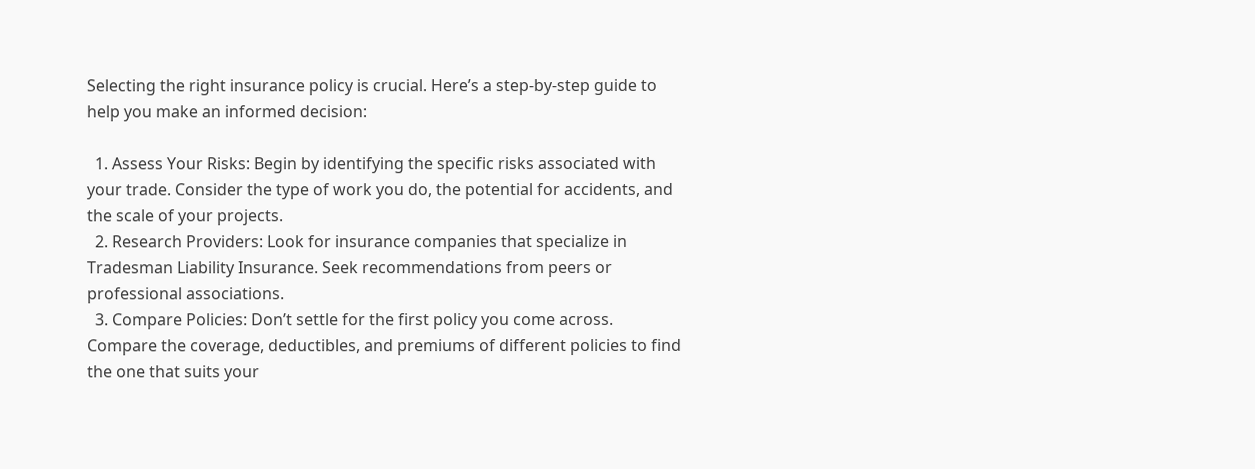Selecting the right insurance policy is crucial. Here’s a step-by-step guide to help you make an informed decision:

  1. Assess Your Risks: Begin by identifying the specific risks associated with your trade. Consider the type of work you do, the potential for accidents, and the scale of your projects.
  2. Research Providers: Look for insurance companies that specialize in Tradesman Liability Insurance. Seek recommendations from peers or professional associations.
  3. Compare Policies: Don’t settle for the first policy you come across. Compare the coverage, deductibles, and premiums of different policies to find the one that suits your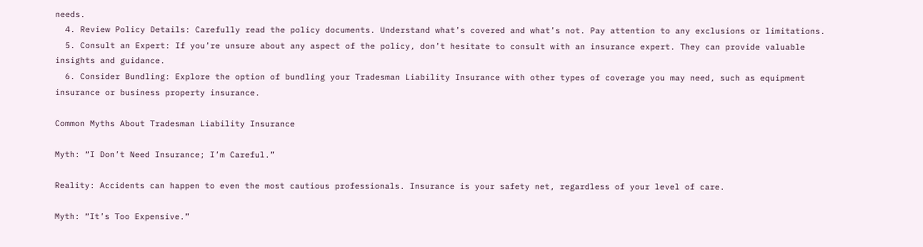needs.
  4. Review Policy Details: Carefully read the policy documents. Understand what’s covered and what’s not. Pay attention to any exclusions or limitations.
  5. Consult an Expert: If you’re unsure about any aspect of the policy, don’t hesitate to consult with an insurance expert. They can provide valuable insights and guidance.
  6. Consider Bundling: Explore the option of bundling your Tradesman Liability Insurance with other types of coverage you may need, such as equipment insurance or business property insurance.

Common Myths About Tradesman Liability Insurance

Myth: “I Don’t Need Insurance; I’m Careful.”

Reality: Accidents can happen to even the most cautious professionals. Insurance is your safety net, regardless of your level of care.

Myth: “It’s Too Expensive.”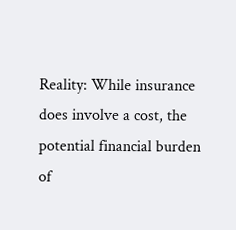Reality: While insurance does involve a cost, the potential financial burden of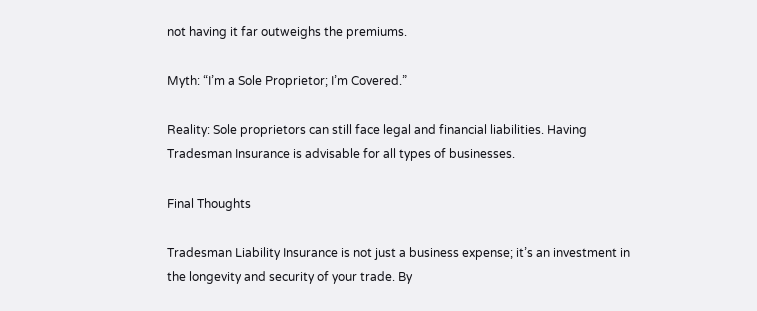not having it far outweighs the premiums.

Myth: “I’m a Sole Proprietor; I’m Covered.”

Reality: Sole proprietors can still face legal and financial liabilities. Having Tradesman Insurance is advisable for all types of businesses.

Final Thoughts

Tradesman Liability Insurance is not just a business expense; it’s an investment in the longevity and security of your trade. By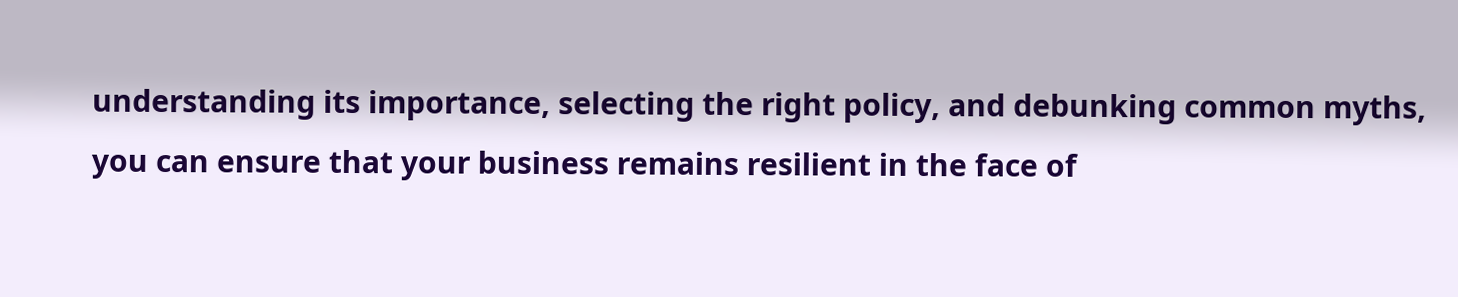understanding its importance, selecting the right policy, and debunking common myths, you can ensure that your business remains resilient in the face of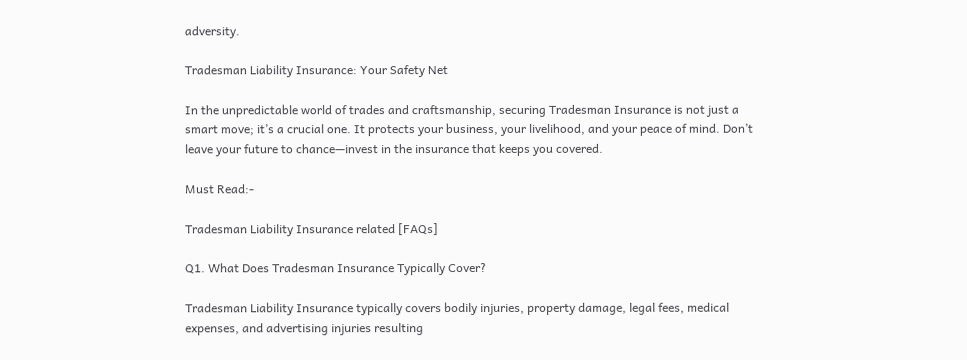adversity.

Tradesman Liability Insurance: Your Safety Net

In the unpredictable world of trades and craftsmanship, securing Tradesman Insurance is not just a smart move; it’s a crucial one. It protects your business, your livelihood, and your peace of mind. Don’t leave your future to chance—invest in the insurance that keeps you covered.

Must Read:-

Tradesman Liability Insurance related [FAQs]

Q1. What Does Tradesman Insurance Typically Cover?

Tradesman Liability Insurance typically covers bodily injuries, property damage, legal fees, medical expenses, and advertising injuries resulting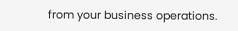from your business operations.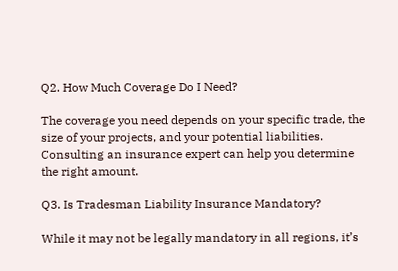Q2. How Much Coverage Do I Need?

The coverage you need depends on your specific trade, the size of your projects, and your potential liabilities. Consulting an insurance expert can help you determine the right amount.

Q3. Is Tradesman Liability Insurance Mandatory?

While it may not be legally mandatory in all regions, it’s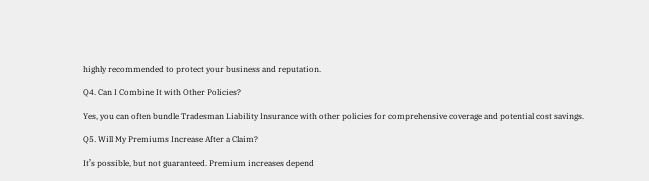highly recommended to protect your business and reputation.

Q4. Can I Combine It with Other Policies?

Yes, you can often bundle Tradesman Liability Insurance with other policies for comprehensive coverage and potential cost savings.

Q5. Will My Premiums Increase After a Claim?

It’s possible, but not guaranteed. Premium increases depend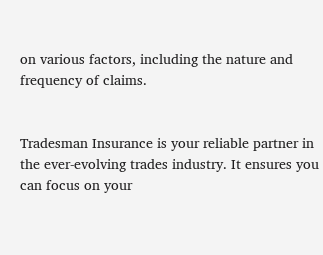on various factors, including the nature and frequency of claims.


Tradesman Insurance is your reliable partner in the ever-evolving trades industry. It ensures you can focus on your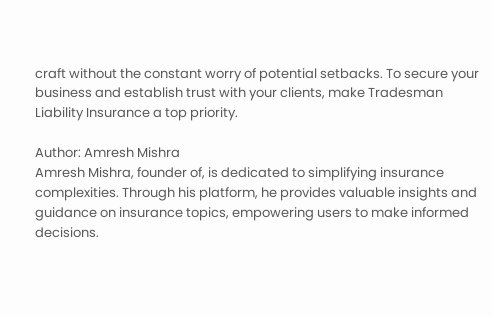craft without the constant worry of potential setbacks. To secure your business and establish trust with your clients, make Tradesman Liability Insurance a top priority.

Author: Amresh Mishra
Amresh Mishra, founder of, is dedicated to simplifying insurance complexities. Through his platform, he provides valuable insights and guidance on insurance topics, empowering users to make informed decisions.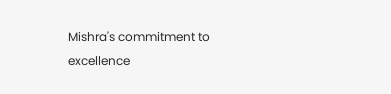Mishra's commitment to excellence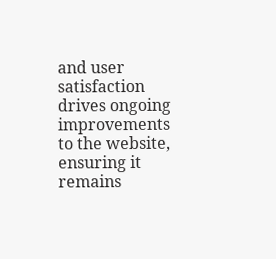and user satisfaction drives ongoing improvements to the website, ensuring it remains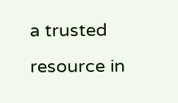a trusted resource in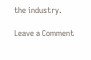the industry.

Leave a Comment